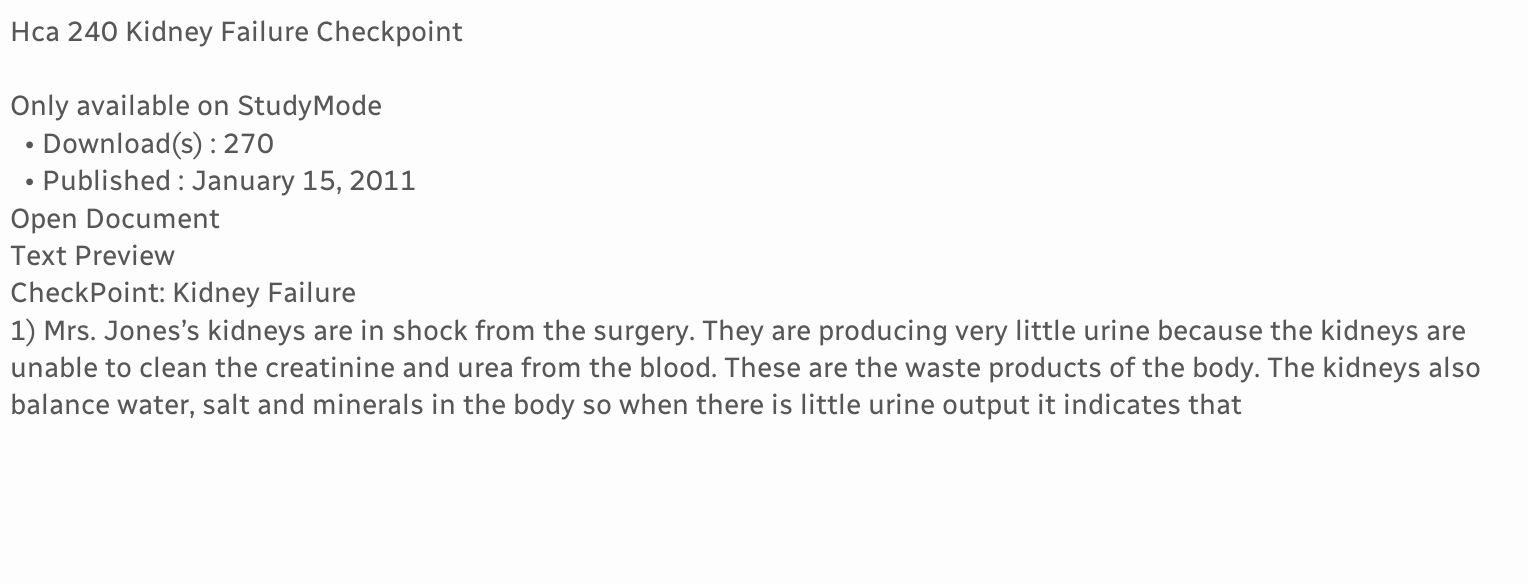Hca 240 Kidney Failure Checkpoint

Only available on StudyMode
  • Download(s) : 270
  • Published : January 15, 2011
Open Document
Text Preview
CheckPoint: Kidney Failure
1) Mrs. Jones’s kidneys are in shock from the surgery. They are producing very little urine because the kidneys are unable to clean the creatinine and urea from the blood. These are the waste products of the body. The kidneys also balance water, salt and minerals in the body so when there is little urine output it indicates that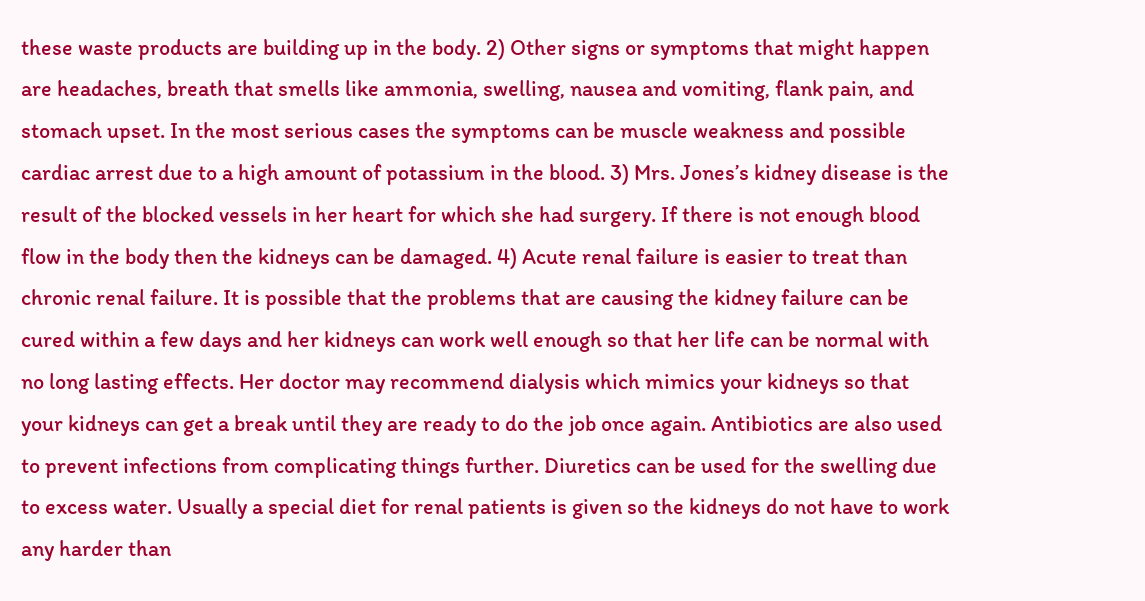these waste products are building up in the body. 2) Other signs or symptoms that might happen are headaches, breath that smells like ammonia, swelling, nausea and vomiting, flank pain, and stomach upset. In the most serious cases the symptoms can be muscle weakness and possible cardiac arrest due to a high amount of potassium in the blood. 3) Mrs. Jones’s kidney disease is the result of the blocked vessels in her heart for which she had surgery. If there is not enough blood flow in the body then the kidneys can be damaged. 4) Acute renal failure is easier to treat than chronic renal failure. It is possible that the problems that are causing the kidney failure can be cured within a few days and her kidneys can work well enough so that her life can be normal with no long lasting effects. Her doctor may recommend dialysis which mimics your kidneys so that your kidneys can get a break until they are ready to do the job once again. Antibiotics are also used to prevent infections from complicating things further. Diuretics can be used for the swelling due to excess water. Usually a special diet for renal patients is given so the kidneys do not have to work any harder than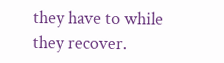they have to while they recover.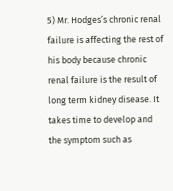5) Mr. Hodges’s chronic renal failure is affecting the rest of his body because chronic renal failure is the result of long term kidney disease. It takes time to develop and the symptom such as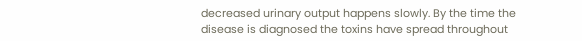decreased urinary output happens slowly. By the time the disease is diagnosed the toxins have spread throughout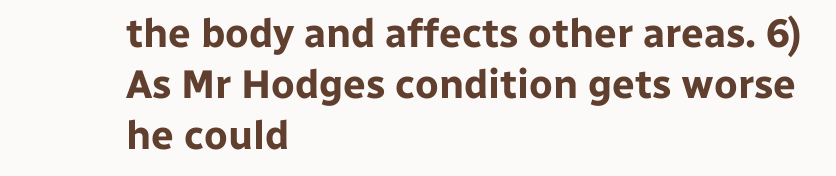the body and affects other areas. 6) As Mr Hodges condition gets worse he could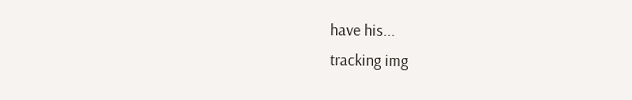have his...
tracking img